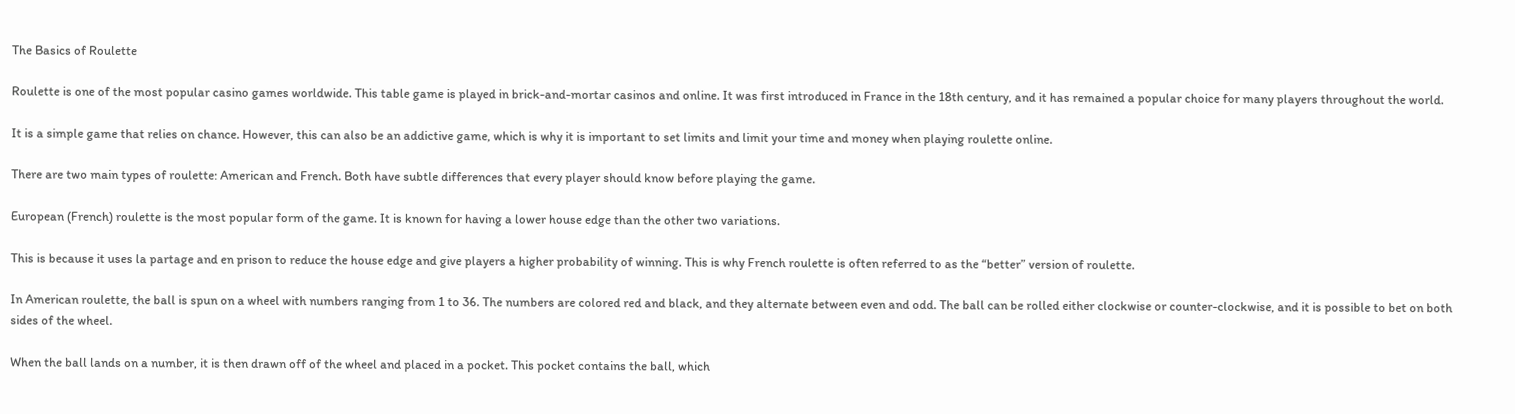The Basics of Roulette

Roulette is one of the most popular casino games worldwide. This table game is played in brick-and-mortar casinos and online. It was first introduced in France in the 18th century, and it has remained a popular choice for many players throughout the world.

It is a simple game that relies on chance. However, this can also be an addictive game, which is why it is important to set limits and limit your time and money when playing roulette online.

There are two main types of roulette: American and French. Both have subtle differences that every player should know before playing the game.

European (French) roulette is the most popular form of the game. It is known for having a lower house edge than the other two variations.

This is because it uses la partage and en prison to reduce the house edge and give players a higher probability of winning. This is why French roulette is often referred to as the “better” version of roulette.

In American roulette, the ball is spun on a wheel with numbers ranging from 1 to 36. The numbers are colored red and black, and they alternate between even and odd. The ball can be rolled either clockwise or counter-clockwise, and it is possible to bet on both sides of the wheel.

When the ball lands on a number, it is then drawn off of the wheel and placed in a pocket. This pocket contains the ball, which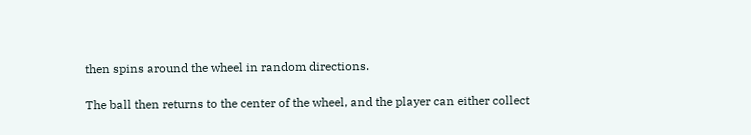then spins around the wheel in random directions.

The ball then returns to the center of the wheel, and the player can either collect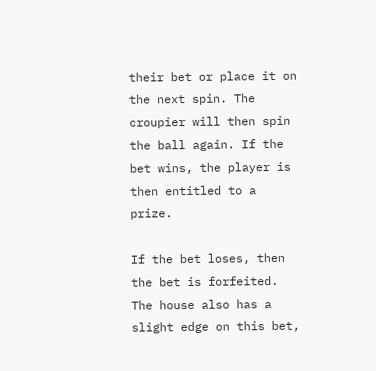their bet or place it on the next spin. The croupier will then spin the ball again. If the bet wins, the player is then entitled to a prize.

If the bet loses, then the bet is forfeited. The house also has a slight edge on this bet,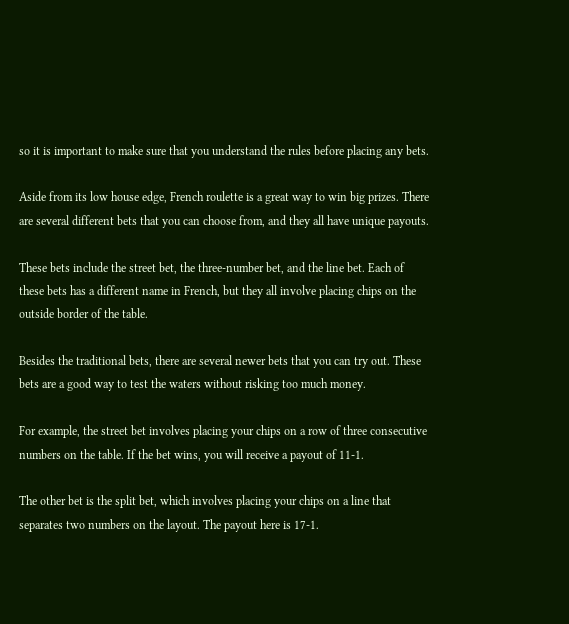so it is important to make sure that you understand the rules before placing any bets.

Aside from its low house edge, French roulette is a great way to win big prizes. There are several different bets that you can choose from, and they all have unique payouts.

These bets include the street bet, the three-number bet, and the line bet. Each of these bets has a different name in French, but they all involve placing chips on the outside border of the table.

Besides the traditional bets, there are several newer bets that you can try out. These bets are a good way to test the waters without risking too much money.

For example, the street bet involves placing your chips on a row of three consecutive numbers on the table. If the bet wins, you will receive a payout of 11-1.

The other bet is the split bet, which involves placing your chips on a line that separates two numbers on the layout. The payout here is 17-1.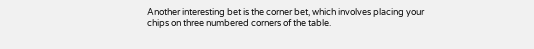Another interesting bet is the corner bet, which involves placing your chips on three numbered corners of the table.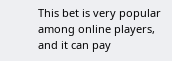This bet is very popular among online players, and it can pay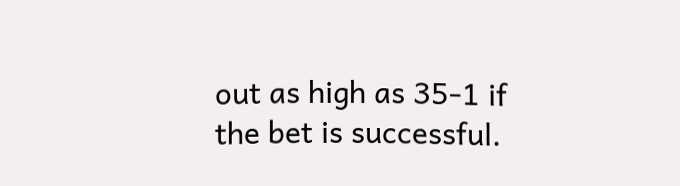out as high as 35-1 if the bet is successful.